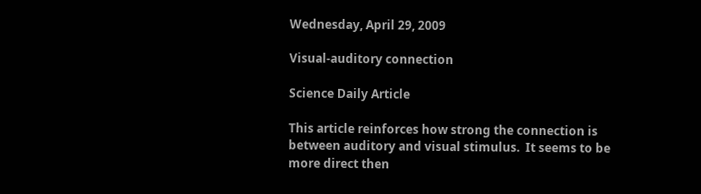Wednesday, April 29, 2009

Visual-auditory connection

Science Daily Article

This article reinforces how strong the connection is between auditory and visual stimulus.  It seems to be more direct then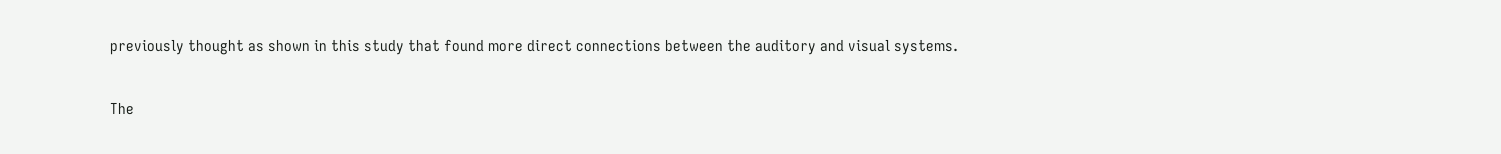previously thought as shown in this study that found more direct connections between the auditory and visual systems.

The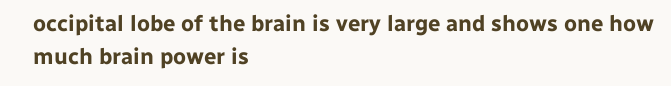occipital lobe of the brain is very large and shows one how much brain power is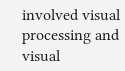involved visual processing and visual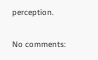perception.

No comments: